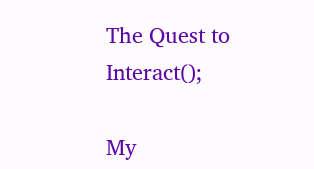The Quest to Interact();

My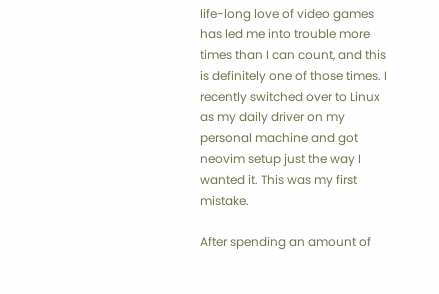life-long love of video games has led me into trouble more times than I can count, and this is definitely one of those times. I recently switched over to Linux as my daily driver on my personal machine and got neovim setup just the way I wanted it. This was my first mistake.

After spending an amount of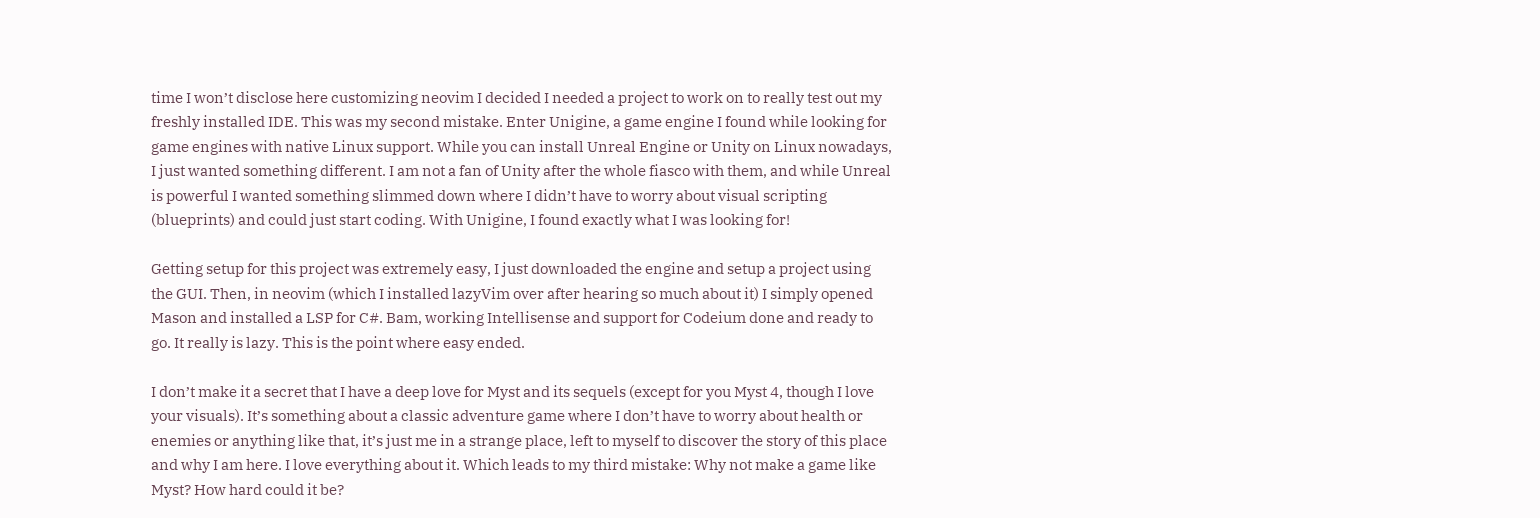time I won’t disclose here customizing neovim I decided I needed a project to work on to really test out my freshly installed IDE. This was my second mistake. Enter Unigine, a game engine I found while looking for game engines with native Linux support. While you can install Unreal Engine or Unity on Linux nowadays, I just wanted something different. I am not a fan of Unity after the whole fiasco with them, and while Unreal is powerful I wanted something slimmed down where I didn’t have to worry about visual scripting (blueprints) and could just start coding. With Unigine, I found exactly what I was looking for!

Getting setup for this project was extremely easy, I just downloaded the engine and setup a project using the GUI. Then, in neovim (which I installed lazyVim over after hearing so much about it) I simply opened Mason and installed a LSP for C#. Bam, working Intellisense and support for Codeium done and ready to go. It really is lazy. This is the point where easy ended.

I don’t make it a secret that I have a deep love for Myst and its sequels (except for you Myst 4, though I love your visuals). It’s something about a classic adventure game where I don’t have to worry about health or enemies or anything like that, it’s just me in a strange place, left to myself to discover the story of this place and why I am here. I love everything about it. Which leads to my third mistake: Why not make a game like Myst? How hard could it be?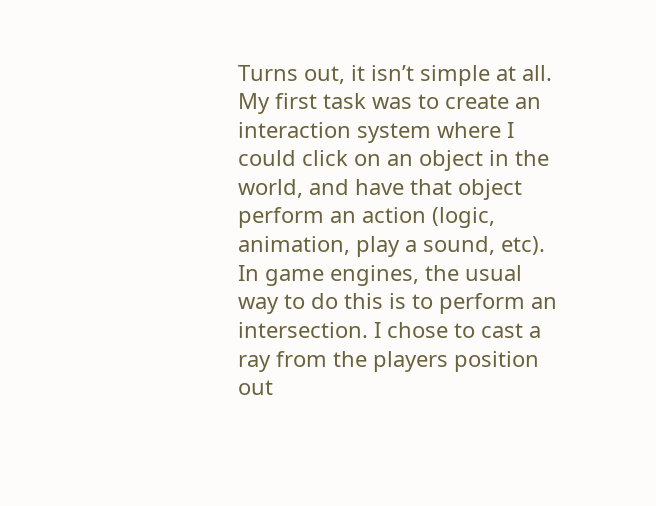Turns out, it isn’t simple at all. My first task was to create an interaction system where I could click on an object in the world, and have that object perform an action (logic, animation, play a sound, etc). In game engines, the usual way to do this is to perform an intersection. I chose to cast a ray from the players position out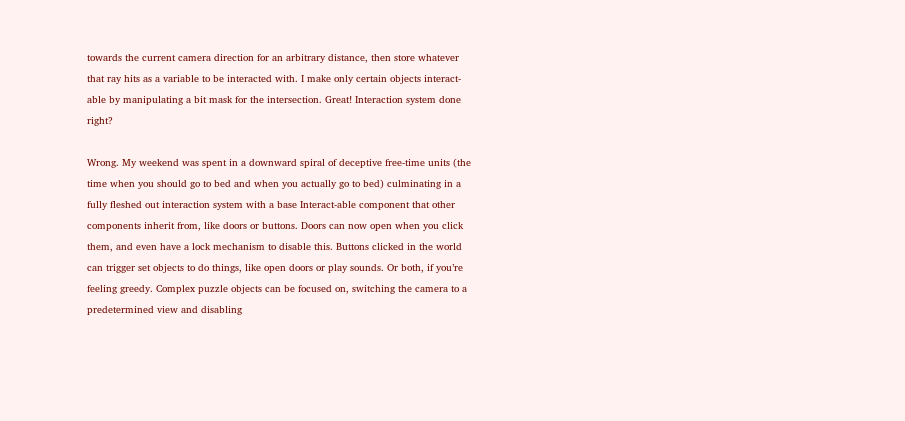towards the current camera direction for an arbitrary distance, then store whatever that ray hits as a variable to be interacted with. I make only certain objects interact-able by manipulating a bit mask for the intersection. Great! Interaction system done right?

Wrong. My weekend was spent in a downward spiral of deceptive free-time units (the time when you should go to bed and when you actually go to bed) culminating in a fully fleshed out interaction system with a base Interact-able component that other components inherit from, like doors or buttons. Doors can now open when you click them, and even have a lock mechanism to disable this. Buttons clicked in the world can trigger set objects to do things, like open doors or play sounds. Or both, if you’re feeling greedy. Complex puzzle objects can be focused on, switching the camera to a predetermined view and disabling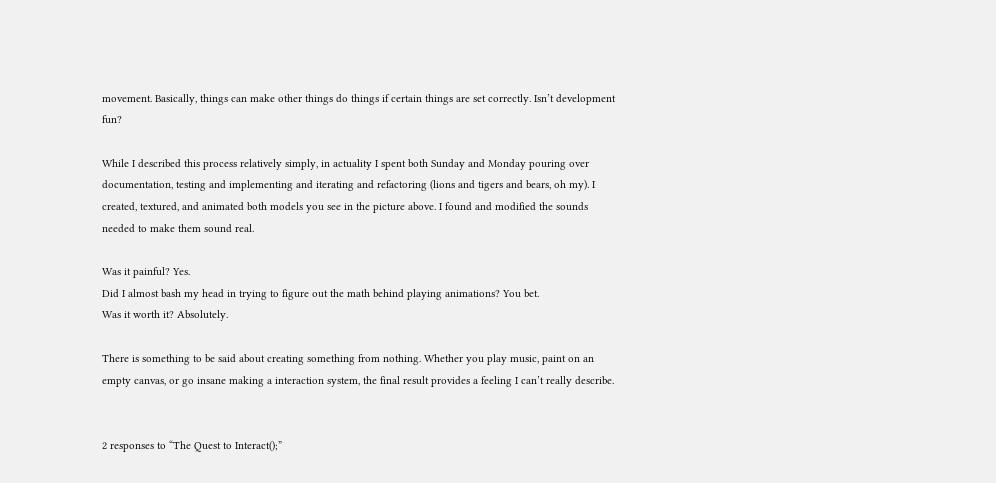movement. Basically, things can make other things do things if certain things are set correctly. Isn’t development fun?

While I described this process relatively simply, in actuality I spent both Sunday and Monday pouring over documentation, testing and implementing and iterating and refactoring (lions and tigers and bears, oh my). I created, textured, and animated both models you see in the picture above. I found and modified the sounds needed to make them sound real.

Was it painful? Yes.
Did I almost bash my head in trying to figure out the math behind playing animations? You bet.
Was it worth it? Absolutely.

There is something to be said about creating something from nothing. Whether you play music, paint on an empty canvas, or go insane making a interaction system, the final result provides a feeling I can’t really describe.


2 responses to “The Quest to Interact();”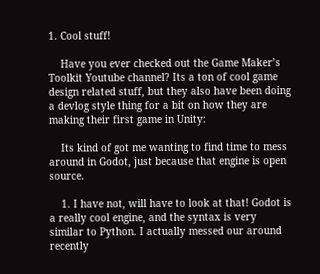1. Cool stuff!

    Have you ever checked out the Game Maker’s Toolkit Youtube channel? Its a ton of cool game design related stuff, but they also have been doing a devlog style thing for a bit on how they are making their first game in Unity:

    Its kind of got me wanting to find time to mess around in Godot, just because that engine is open source.

    1. I have not, will have to look at that! Godot is a really cool engine, and the syntax is very similar to Python. I actually messed our around recently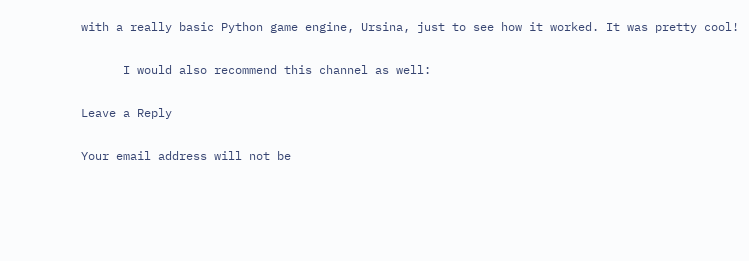with a really basic Python game engine, Ursina, just to see how it worked. It was pretty cool!

      I would also recommend this channel as well:

Leave a Reply

Your email address will not be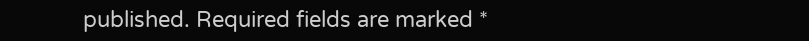published. Required fields are marked *